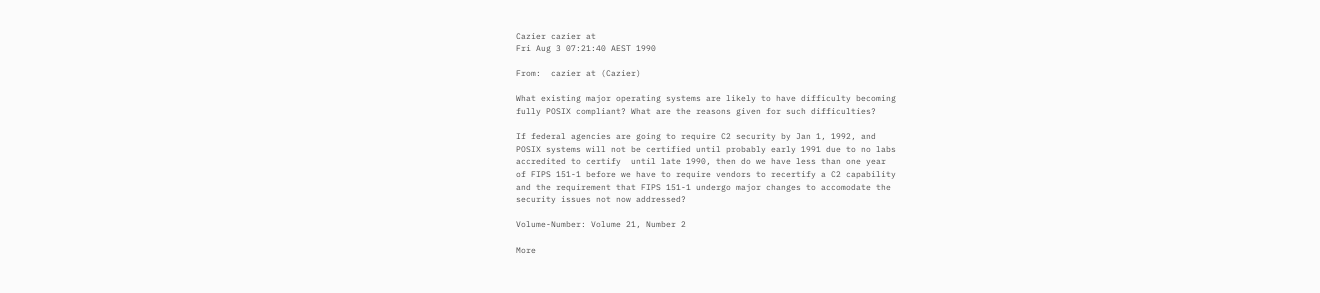Cazier cazier at
Fri Aug 3 07:21:40 AEST 1990

From:  cazier at (Cazier)

What existing major operating systems are likely to have difficulty becoming
fully POSIX compliant? What are the reasons given for such difficulties?

If federal agencies are going to require C2 security by Jan 1, 1992, and
POSIX systems will not be certified until probably early 1991 due to no labs
accredited to certify  until late 1990, then do we have less than one year
of FIPS 151-1 before we have to require vendors to recertify a C2 capability
and the requirement that FIPS 151-1 undergo major changes to accomodate the
security issues not now addressed?

Volume-Number: Volume 21, Number 2

More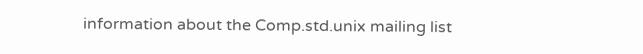information about the Comp.std.unix mailing list